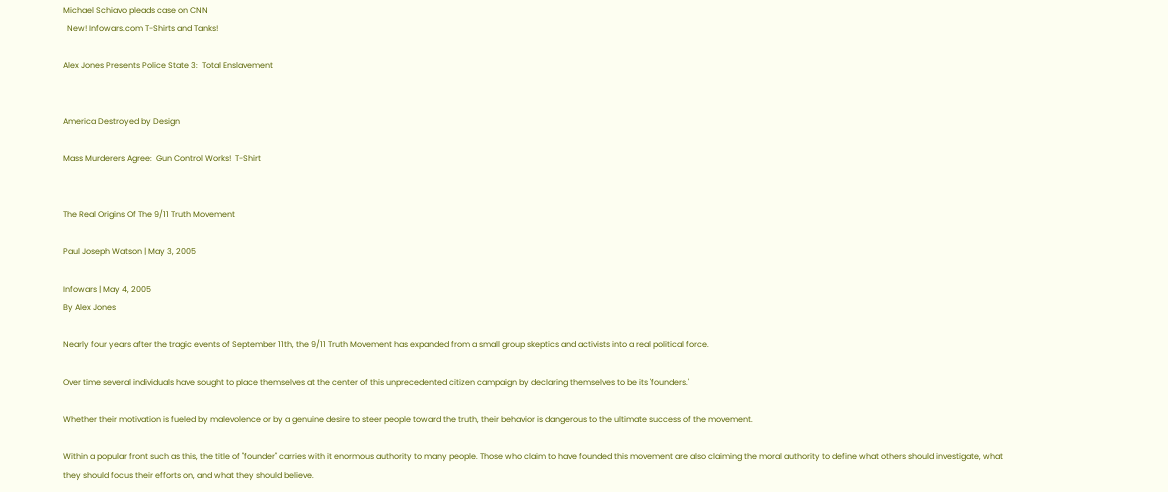Michael Schiavo pleads case on CNN
  New! Infowars.com T-Shirts and Tanks!

Alex Jones Presents Police State 3:  Total Enslavement


America Destroyed by Design

Mass Murderers Agree:  Gun Control Works!  T-Shirt


The Real Origins Of The 9/11 Truth Movement

Paul Joseph Watson | May 3, 2005

Infowars | May 4, 2005
By Alex Jones

Nearly four years after the tragic events of September 11th, the 9/11 Truth Movement has expanded from a small group skeptics and activists into a real political force.

Over time several individuals have sought to place themselves at the center of this unprecedented citizen campaign by declaring themselves to be its 'founders.'

Whether their motivation is fueled by malevolence or by a genuine desire to steer people toward the truth, their behavior is dangerous to the ultimate success of the movement.

Within a popular front such as this, the title of "founder" carries with it enormous authority to many people. Those who claim to have founded this movement are also claiming the moral authority to define what others should investigate, what they should focus their efforts on, and what they should believe.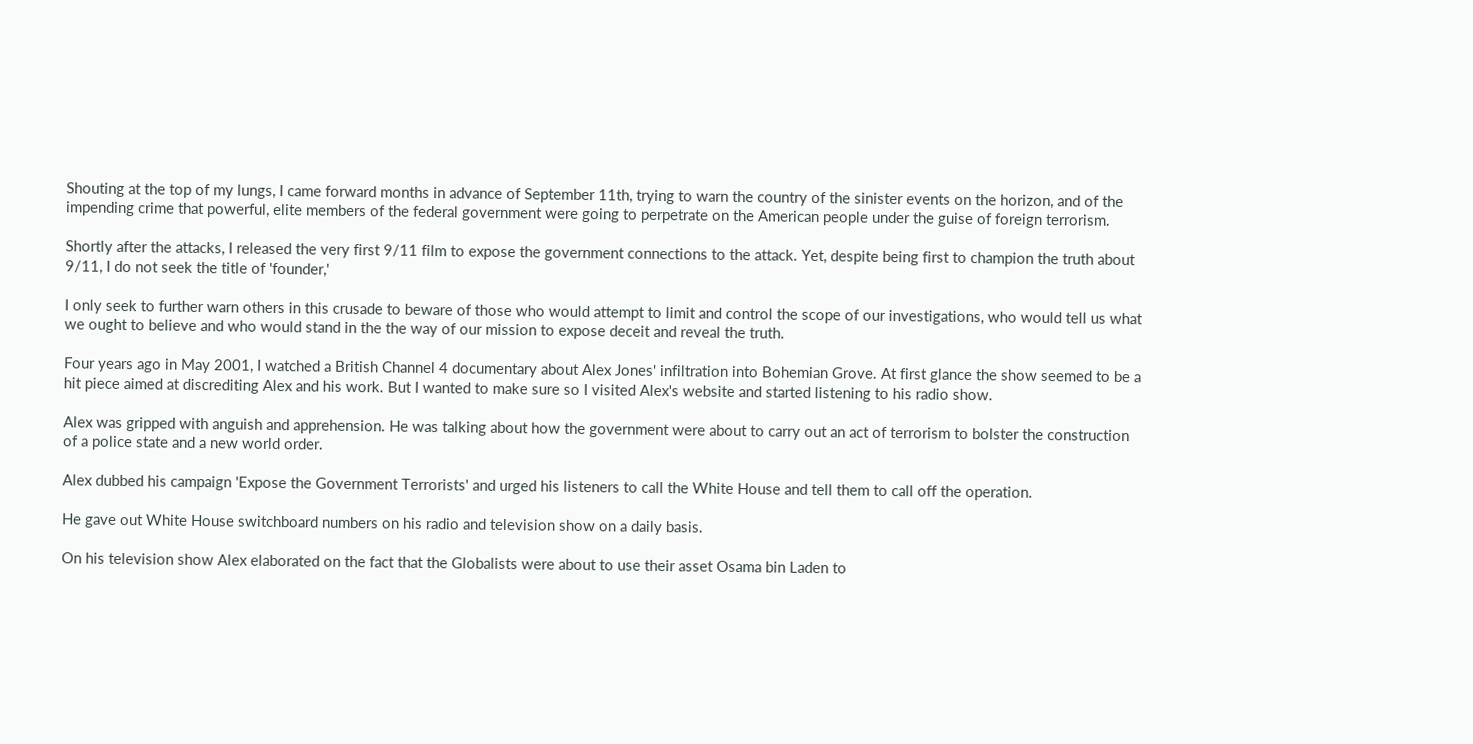Shouting at the top of my lungs, I came forward months in advance of September 11th, trying to warn the country of the sinister events on the horizon, and of the impending crime that powerful, elite members of the federal government were going to perpetrate on the American people under the guise of foreign terrorism.

Shortly after the attacks, I released the very first 9/11 film to expose the government connections to the attack. Yet, despite being first to champion the truth about 9/11, I do not seek the title of 'founder,'

I only seek to further warn others in this crusade to beware of those who would attempt to limit and control the scope of our investigations, who would tell us what we ought to believe and who would stand in the the way of our mission to expose deceit and reveal the truth.

Four years ago in May 2001, I watched a British Channel 4 documentary about Alex Jones' infiltration into Bohemian Grove. At first glance the show seemed to be a hit piece aimed at discrediting Alex and his work. But I wanted to make sure so I visited Alex's website and started listening to his radio show.

Alex was gripped with anguish and apprehension. He was talking about how the government were about to carry out an act of terrorism to bolster the construction of a police state and a new world order.

Alex dubbed his campaign 'Expose the Government Terrorists' and urged his listeners to call the White House and tell them to call off the operation.

He gave out White House switchboard numbers on his radio and television show on a daily basis.

On his television show Alex elaborated on the fact that the Globalists were about to use their asset Osama bin Laden to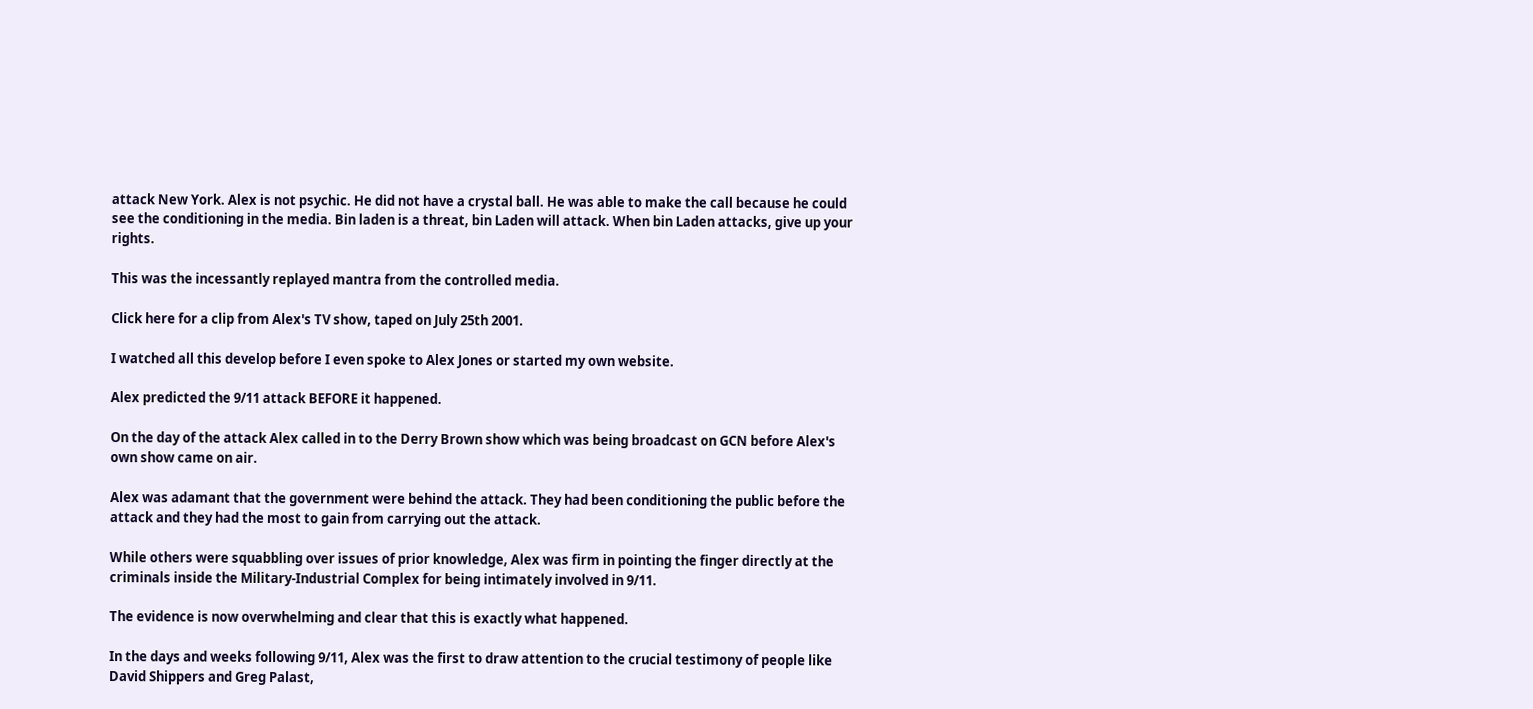attack New York. Alex is not psychic. He did not have a crystal ball. He was able to make the call because he could see the conditioning in the media. Bin laden is a threat, bin Laden will attack. When bin Laden attacks, give up your rights.

This was the incessantly replayed mantra from the controlled media.

Click here for a clip from Alex's TV show, taped on July 25th 2001.

I watched all this develop before I even spoke to Alex Jones or started my own website.

Alex predicted the 9/11 attack BEFORE it happened.

On the day of the attack Alex called in to the Derry Brown show which was being broadcast on GCN before Alex's own show came on air.

Alex was adamant that the government were behind the attack. They had been conditioning the public before the attack and they had the most to gain from carrying out the attack.

While others were squabbling over issues of prior knowledge, Alex was firm in pointing the finger directly at the criminals inside the Military-Industrial Complex for being intimately involved in 9/11.

The evidence is now overwhelming and clear that this is exactly what happened.

In the days and weeks following 9/11, Alex was the first to draw attention to the crucial testimony of people like David Shippers and Greg Palast,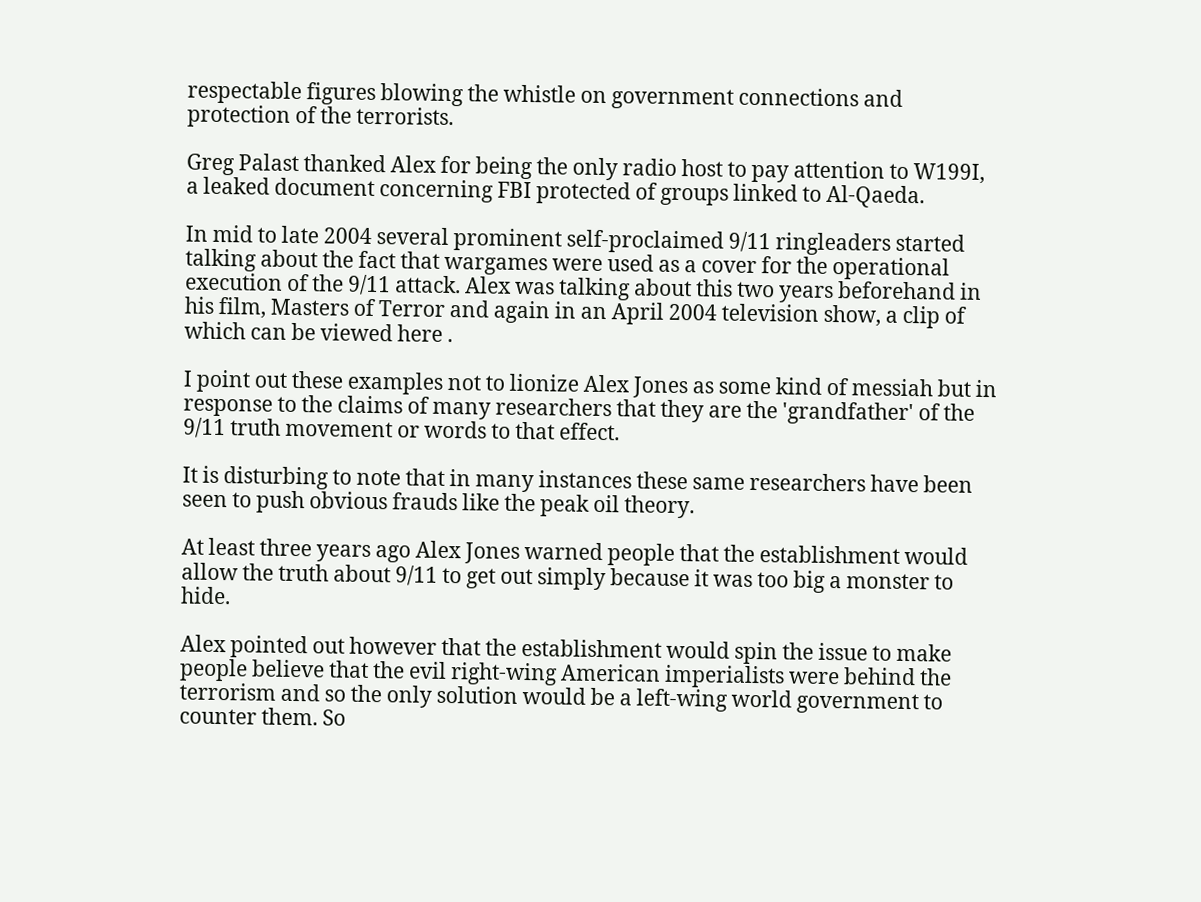respectable figures blowing the whistle on government connections and protection of the terrorists.

Greg Palast thanked Alex for being the only radio host to pay attention to W199I, a leaked document concerning FBI protected of groups linked to Al-Qaeda.

In mid to late 2004 several prominent self-proclaimed 9/11 ringleaders started talking about the fact that wargames were used as a cover for the operational execution of the 9/11 attack. Alex was talking about this two years beforehand in his film, Masters of Terror and again in an April 2004 television show, a clip of which can be viewed here .

I point out these examples not to lionize Alex Jones as some kind of messiah but in response to the claims of many researchers that they are the 'grandfather' of the 9/11 truth movement or words to that effect.

It is disturbing to note that in many instances these same researchers have been seen to push obvious frauds like the peak oil theory.

At least three years ago Alex Jones warned people that the establishment would allow the truth about 9/11 to get out simply because it was too big a monster to hide.

Alex pointed out however that the establishment would spin the issue to make people believe that the evil right-wing American imperialists were behind the terrorism and so the only solution would be a left-wing world government to counter them. So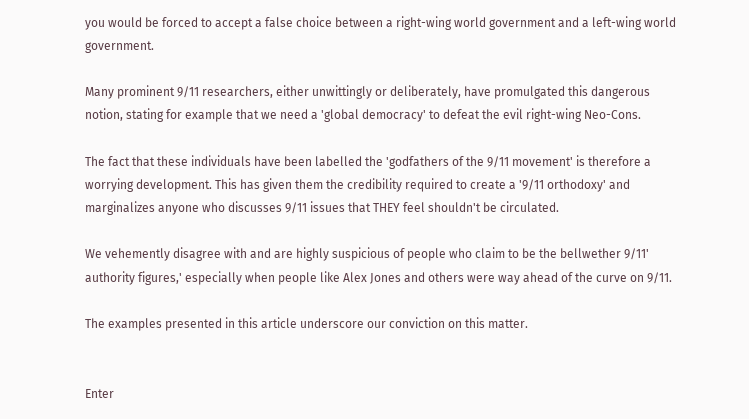you would be forced to accept a false choice between a right-wing world government and a left-wing world government.

Many prominent 9/11 researchers, either unwittingly or deliberately, have promulgated this dangerous notion, stating for example that we need a 'global democracy' to defeat the evil right-wing Neo-Cons.

The fact that these individuals have been labelled the 'godfathers of the 9/11 movement' is therefore a worrying development. This has given them the credibility required to create a '9/11 orthodoxy' and marginalizes anyone who discusses 9/11 issues that THEY feel shouldn't be circulated.

We vehemently disagree with and are highly suspicious of people who claim to be the bellwether 9/11' authority figures,' especially when people like Alex Jones and others were way ahead of the curve on 9/11.

The examples presented in this article underscore our conviction on this matter.


Enter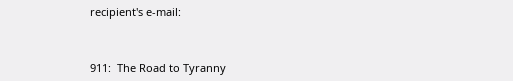recipient's e-mail:



911:  The Road to Tyranny